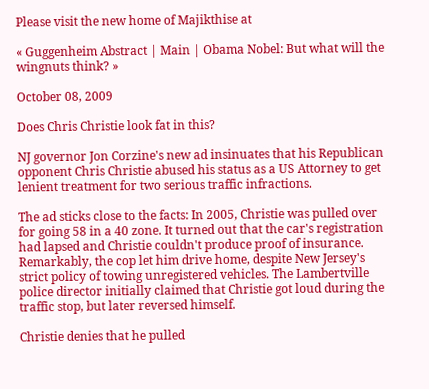Please visit the new home of Majikthise at

« Guggenheim Abstract | Main | Obama Nobel: But what will the wingnuts think? »

October 08, 2009

Does Chris Christie look fat in this?

NJ governor Jon Corzine's new ad insinuates that his Republican opponent Chris Christie abused his status as a US Attorney to get lenient treatment for two serious traffic infractions.

The ad sticks close to the facts: In 2005, Christie was pulled over for going 58 in a 40 zone. It turned out that the car's registration had lapsed and Christie couldn't produce proof of insurance. Remarkably, the cop let him drive home, despite New Jersey's strict policy of towing unregistered vehicles. The Lambertville police director initially claimed that Christie got loud during the traffic stop, but later reversed himself.

Christie denies that he pulled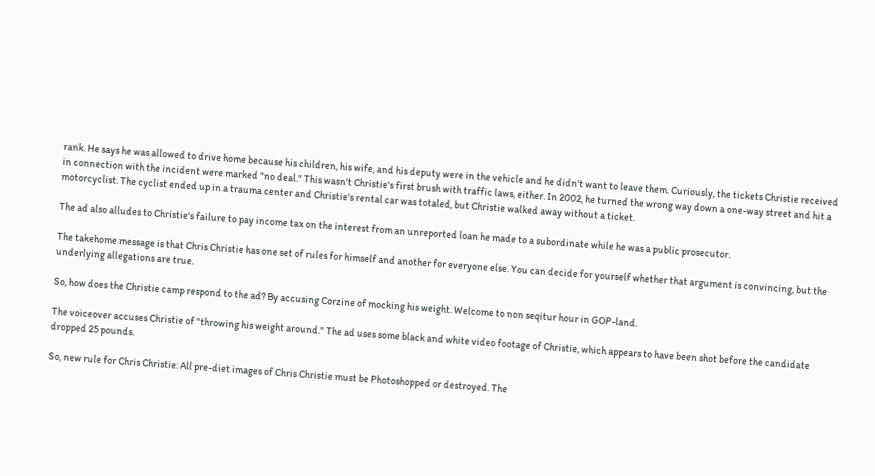rank. He says he was allowed to drive home because his children, his wife, and his deputy were in the vehicle and he didn't want to leave them. Curiously, the tickets Christie received in connection with the incident were marked "no deal." This wasn't Christie's first brush with traffic laws, either. In 2002, he turned the wrong way down a one-way street and hit a motorcyclist. The cyclist ended up in a trauma center and Christie's rental car was totaled, but Christie walked away without a ticket.

The ad also alludes to Christie's failure to pay income tax on the interest from an unreported loan he made to a subordinate while he was a public prosecutor.

The takehome message is that Chris Christie has one set of rules for himself and another for everyone else. You can decide for yourself whether that argument is convincing, but the underlying allegations are true.

So, how does the Christie camp respond to the ad? By accusing Corzine of mocking his weight. Welcome to non seqitur hour in GOP-land.

The voiceover accuses Christie of "throwing his weight around." The ad uses some black and white video footage of Christie, which appears to have been shot before the candidate dropped 25 pounds.

So, new rule for Chris Christie: All pre-diet images of Chris Christie must be Photoshopped or destroyed. The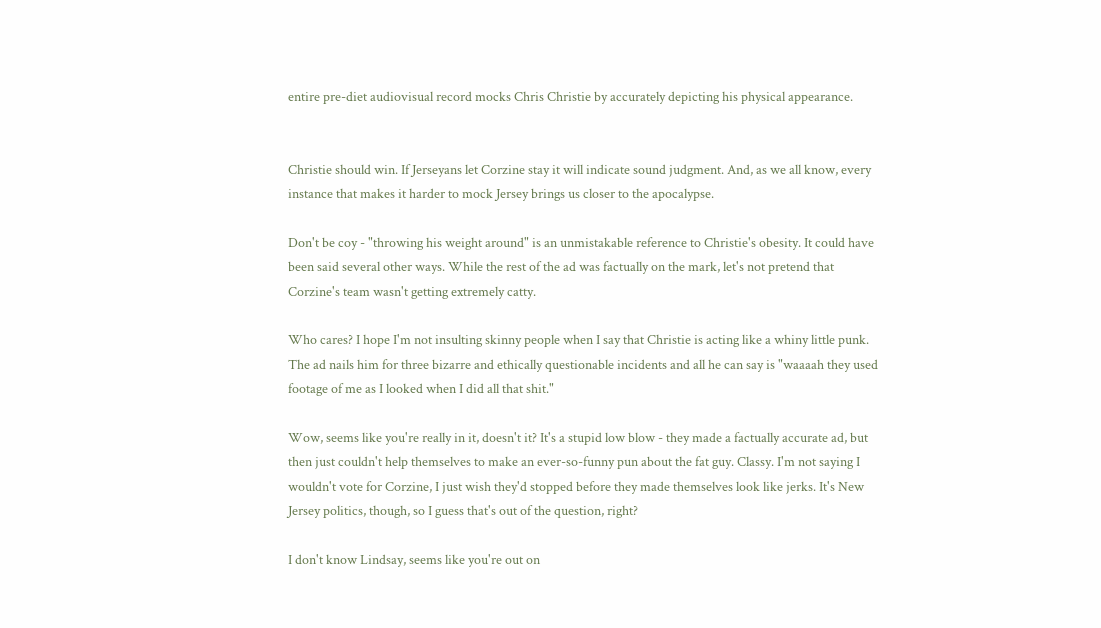entire pre-diet audiovisual record mocks Chris Christie by accurately depicting his physical appearance.


Christie should win. If Jerseyans let Corzine stay it will indicate sound judgment. And, as we all know, every instance that makes it harder to mock Jersey brings us closer to the apocalypse.

Don't be coy - "throwing his weight around" is an unmistakable reference to Christie's obesity. It could have been said several other ways. While the rest of the ad was factually on the mark, let's not pretend that Corzine's team wasn't getting extremely catty.

Who cares? I hope I'm not insulting skinny people when I say that Christie is acting like a whiny little punk. The ad nails him for three bizarre and ethically questionable incidents and all he can say is "waaaah they used footage of me as I looked when I did all that shit."

Wow, seems like you're really in it, doesn't it? It's a stupid low blow - they made a factually accurate ad, but then just couldn't help themselves to make an ever-so-funny pun about the fat guy. Classy. I'm not saying I wouldn't vote for Corzine, I just wish they'd stopped before they made themselves look like jerks. It's New Jersey politics, though, so I guess that's out of the question, right?

I don't know Lindsay, seems like you're out on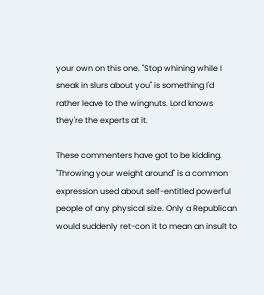your own on this one. "Stop whining while I sneak in slurs about you" is something I'd rather leave to the wingnuts. Lord knows they're the experts at it.

These commenters have got to be kidding. "Throwing your weight around" is a common expression used about self-entitled powerful people of any physical size. Only a Republican would suddenly ret-con it to mean an insult to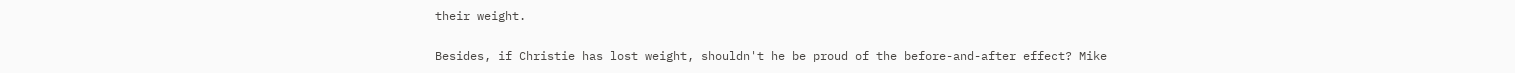their weight.

Besides, if Christie has lost weight, shouldn't he be proud of the before-and-after effect? Mike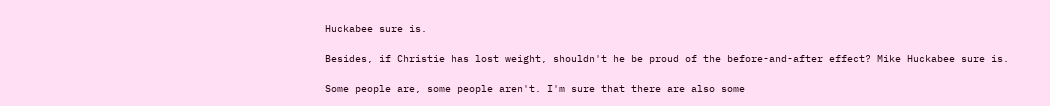Huckabee sure is.

Besides, if Christie has lost weight, shouldn't he be proud of the before-and-after effect? Mike Huckabee sure is.

Some people are, some people aren't. I'm sure that there are also some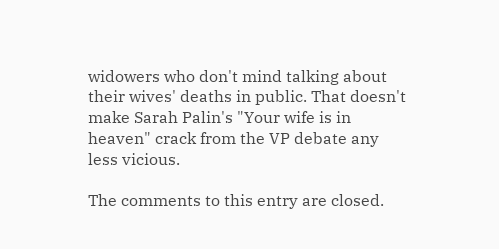widowers who don't mind talking about their wives' deaths in public. That doesn't make Sarah Palin's "Your wife is in heaven" crack from the VP debate any less vicious.

The comments to this entry are closed.